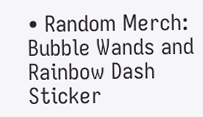• Random Merch: Bubble Wands and Rainbow Dash Sticker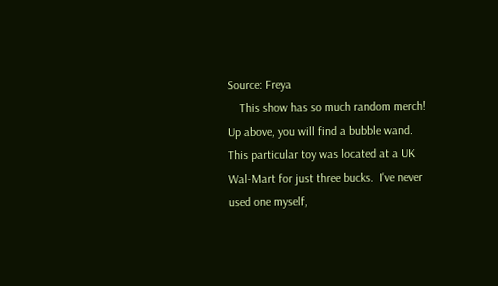Source: Freya
    This show has so much random merch! Up above, you will find a bubble wand.  This particular toy was located at a UK Wal-Mart for just three bucks.  I've never used one myself,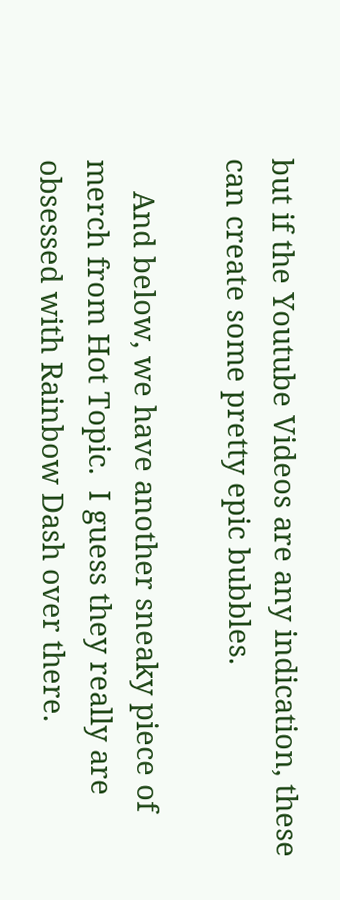but if the Youtube Videos are any indication, these can create some pretty epic bubbles.

    And below, we have another sneaky piece of merch from Hot Topic.  I guess they really are obsessed with Rainbow Dash over there.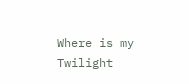Where is my Twilight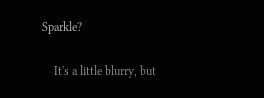Sparkle?

    It's a little blurry, but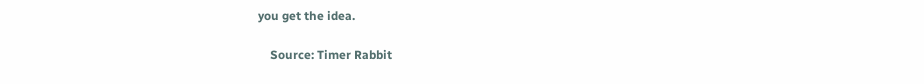you get the idea.

    Source: Timer Rabbit